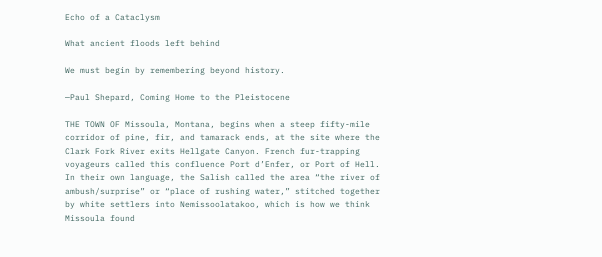Echo of a Cataclysm

What ancient floods left behind

We must begin by remembering beyond history.

—Paul Shepard, Coming Home to the Pleistocene

THE TOWN OF Missoula, Montana, begins when a steep fifty-mile corridor of pine, fir, and tamarack ends, at the site where the Clark Fork River exits Hellgate Canyon. French fur-trapping voyageurs called this confluence Port d’Enfer, or Port of Hell. In their own language, the Salish called the area “the river of ambush/surprise” or “place of rushing water,” stitched together by white settlers into Nemissoolatakoo, which is how we think Missoula found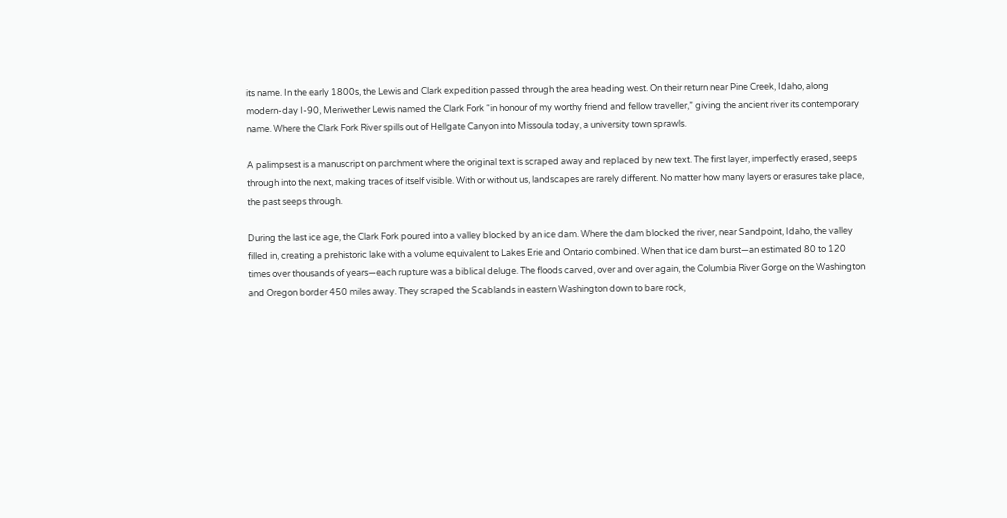its name. In the early 1800s, the Lewis and Clark expedition passed through the area heading west. On their return near Pine Creek, Idaho, along modern-day I-90, Meriwether Lewis named the Clark Fork “in honour of my worthy friend and fellow traveller,” giving the ancient river its contemporary name. Where the Clark Fork River spills out of Hellgate Canyon into Missoula today, a university town sprawls.

A palimpsest is a manuscript on parchment where the original text is scraped away and replaced by new text. The first layer, imperfectly erased, seeps through into the next, making traces of itself visible. With or without us, landscapes are rarely different. No matter how many layers or erasures take place, the past seeps through.

During the last ice age, the Clark Fork poured into a valley blocked by an ice dam. Where the dam blocked the river, near Sandpoint, Idaho, the valley filled in, creating a prehistoric lake with a volume equivalent to Lakes Erie and Ontario combined. When that ice dam burst—an estimated 80 to 120 times over thousands of years—each rupture was a biblical deluge. The floods carved, over and over again, the Columbia River Gorge on the Washington and Oregon border 450 miles away. They scraped the Scablands in eastern Washington down to bare rock,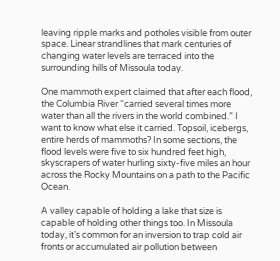leaving ripple marks and potholes visible from outer space. Linear strandlines that mark centuries of changing water levels are terraced into the surrounding hills of Missoula today.

One mammoth expert claimed that after each flood, the Columbia River “carried several times more water than all the rivers in the world combined.” I want to know what else it carried. Topsoil, icebergs, entire herds of mammoths? In some sections, the flood levels were five to six hundred feet high, skyscrapers of water hurling sixty-five miles an hour across the Rocky Mountains on a path to the Pacific Ocean.

A valley capable of holding a lake that size is capable of holding other things too. In Missoula today, it’s common for an inversion to trap cold air fronts or accumulated air pollution between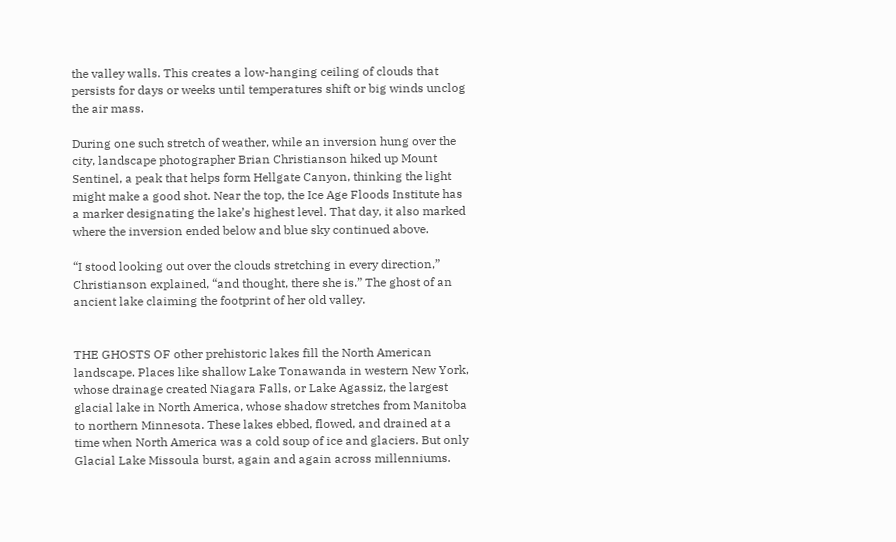the valley walls. This creates a low-hanging ceiling of clouds that persists for days or weeks until temperatures shift or big winds unclog the air mass.

During one such stretch of weather, while an inversion hung over the city, landscape photographer Brian Christianson hiked up Mount Sentinel, a peak that helps form Hellgate Canyon, thinking the light might make a good shot. Near the top, the Ice Age Floods Institute has a marker designating the lake’s highest level. That day, it also marked where the inversion ended below and blue sky continued above.

“I stood looking out over the clouds stretching in every direction,” Christianson explained, “and thought, there she is.” The ghost of an ancient lake claiming the footprint of her old valley.


THE GHOSTS OF other prehistoric lakes fill the North American landscape. Places like shallow Lake Tonawanda in western New York, whose drainage created Niagara Falls, or Lake Agassiz, the largest glacial lake in North America, whose shadow stretches from Manitoba to northern Minnesota. These lakes ebbed, flowed, and drained at a time when North America was a cold soup of ice and glaciers. But only Glacial Lake Missoula burst, again and again across millenniums.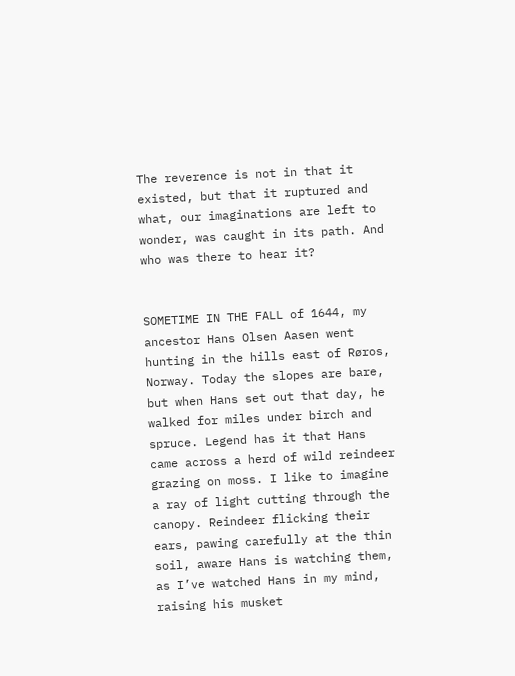The reverence is not in that it existed, but that it ruptured and what, our imaginations are left to wonder, was caught in its path. And who was there to hear it?


SOMETIME IN THE FALL of 1644, my ancestor Hans Olsen Aasen went hunting in the hills east of Røros, Norway. Today the slopes are bare, but when Hans set out that day, he walked for miles under birch and spruce. Legend has it that Hans came across a herd of wild reindeer grazing on moss. I like to imagine a ray of light cutting through the canopy. Reindeer flicking their ears, pawing carefully at the thin soil, aware Hans is watching them, as I’ve watched Hans in my mind, raising his musket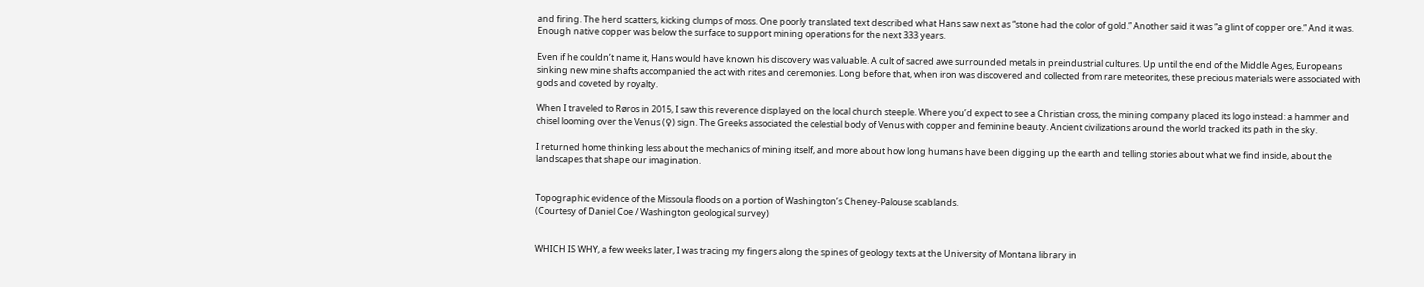and firing. The herd scatters, kicking clumps of moss. One poorly translated text described what Hans saw next as “stone had the color of gold.” Another said it was “a glint of copper ore.” And it was. Enough native copper was below the surface to support mining operations for the next 333 years.

Even if he couldn’t name it, Hans would have known his discovery was valuable. A cult of sacred awe surrounded metals in preindustrial cultures. Up until the end of the Middle Ages, Europeans sinking new mine shafts accompanied the act with rites and ceremonies. Long before that, when iron was discovered and collected from rare meteorites, these precious materials were associated with gods and coveted by royalty.

When I traveled to Røros in 2015, I saw this reverence displayed on the local church steeple. Where you’d expect to see a Christian cross, the mining company placed its logo instead: a hammer and chisel looming over the Venus (♀) sign. The Greeks associated the celestial body of Venus with copper and feminine beauty. Ancient civilizations around the world tracked its path in the sky.

I returned home thinking less about the mechanics of mining itself, and more about how long humans have been digging up the earth and telling stories about what we find inside, about the landscapes that shape our imagination.


Topographic evidence of the Missoula floods on a portion of Washington’s Cheney-Palouse scablands.
(Courtesy of Daniel Coe / Washington geological survey)


WHICH IS WHY, a few weeks later, I was tracing my fingers along the spines of geology texts at the University of Montana library in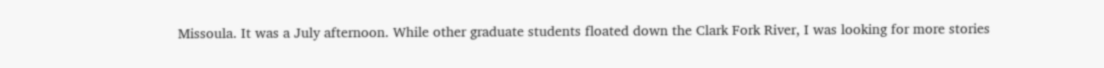Missoula. It was a July afternoon. While other graduate students floated down the Clark Fork River, I was looking for more stories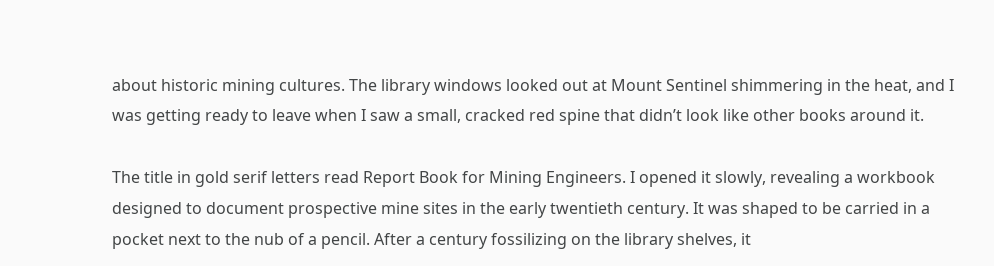about historic mining cultures. The library windows looked out at Mount Sentinel shimmering in the heat, and I was getting ready to leave when I saw a small, cracked red spine that didn’t look like other books around it.

The title in gold serif letters read Report Book for Mining Engineers. I opened it slowly, revealing a workbook designed to document prospective mine sites in the early twentieth century. It was shaped to be carried in a pocket next to the nub of a pencil. After a century fossilizing on the library shelves, it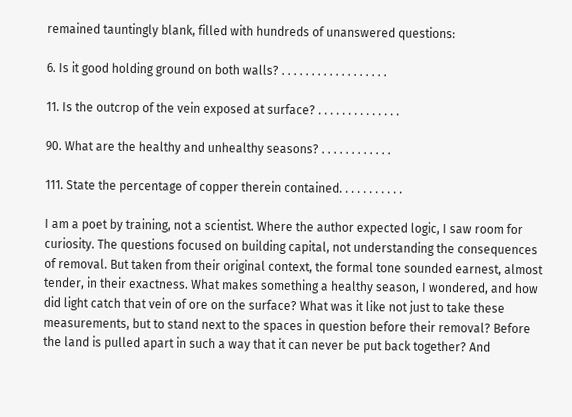remained tauntingly blank, filled with hundreds of unanswered questions:

6. Is it good holding ground on both walls? . . . . . . . . . . . . . . . . . .

11. Is the outcrop of the vein exposed at surface? . . . . . . . . . . . . . .

90. What are the healthy and unhealthy seasons? . . . . . . . . . . . .

111. State the percentage of copper therein contained. . . . . . . . . . .

I am a poet by training, not a scientist. Where the author expected logic, I saw room for curiosity. The questions focused on building capital, not understanding the consequences of removal. But taken from their original context, the formal tone sounded earnest, almost tender, in their exactness. What makes something a healthy season, I wondered, and how did light catch that vein of ore on the surface? What was it like not just to take these measurements, but to stand next to the spaces in question before their removal? Before the land is pulled apart in such a way that it can never be put back together? And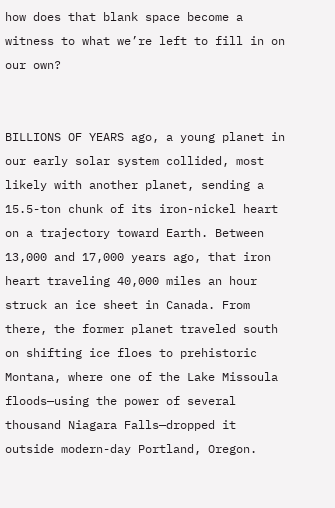how does that blank space become a witness to what we’re left to fill in on our own?


BILLIONS OF YEARS ago, a young planet in our early solar system collided, most likely with another planet, sending a 15.5-ton chunk of its iron-nickel heart on a trajectory toward Earth. Between 13,000 and 17,000 years ago, that iron heart traveling 40,000 miles an hour struck an ice sheet in Canada. From there, the former planet traveled south on shifting ice floes to prehistoric Montana, where one of the Lake Missoula floods—using the power of several thousand Niagara Falls—dropped it outside modern-day Portland, Oregon.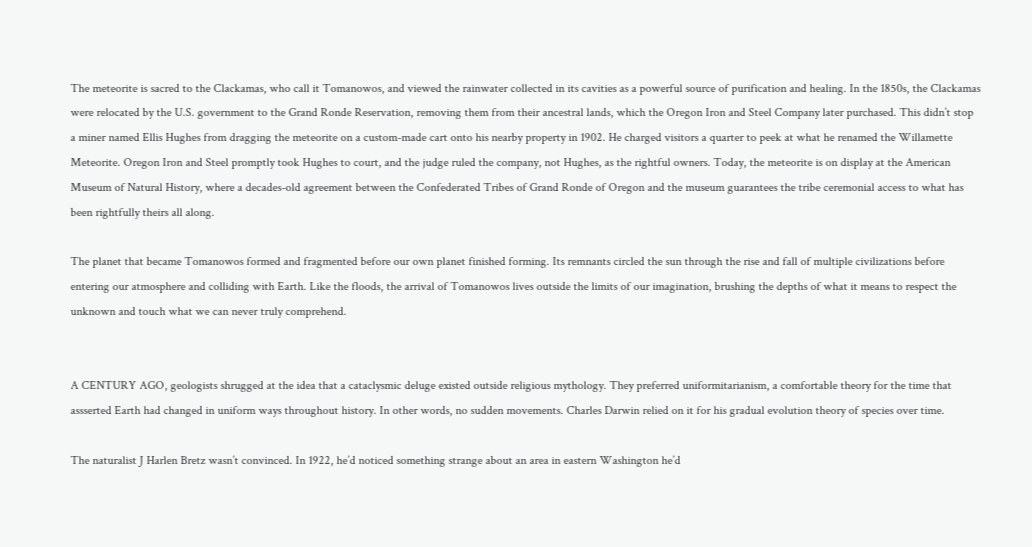The meteorite is sacred to the Clackamas, who call it Tomanowos, and viewed the rainwater collected in its cavities as a powerful source of purification and healing. In the 1850s, the Clackamas were relocated by the U.S. government to the Grand Ronde Reservation, removing them from their ancestral lands, which the Oregon Iron and Steel Company later purchased. This didn’t stop a miner named Ellis Hughes from dragging the meteorite on a custom-made cart onto his nearby property in 1902. He charged visitors a quarter to peek at what he renamed the Willamette Meteorite. Oregon Iron and Steel promptly took Hughes to court, and the judge ruled the company, not Hughes, as the rightful owners. Today, the meteorite is on display at the American Museum of Natural History, where a decades-old agreement between the Confederated Tribes of Grand Ronde of Oregon and the museum guarantees the tribe ceremonial access to what has been rightfully theirs all along.

The planet that became Tomanowos formed and fragmented before our own planet finished forming. Its remnants circled the sun through the rise and fall of multiple civilizations before entering our atmosphere and colliding with Earth. Like the floods, the arrival of Tomanowos lives outside the limits of our imagination, brushing the depths of what it means to respect the unknown and touch what we can never truly comprehend.


A CENTURY AGO, geologists shrugged at the idea that a cataclysmic deluge existed outside religious mythology. They preferred uniformitarianism, a comfortable theory for the time that assserted Earth had changed in uniform ways throughout history. In other words, no sudden movements. Charles Darwin relied on it for his gradual evolution theory of species over time.

The naturalist J Harlen Bretz wasn’t convinced. In 1922, he’d noticed something strange about an area in eastern Washington he’d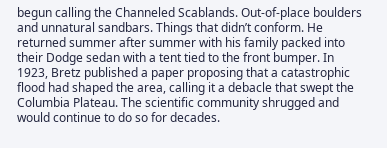begun calling the Channeled Scablands. Out-of-place boulders and unnatural sandbars. Things that didn’t conform. He returned summer after summer with his family packed into their Dodge sedan with a tent tied to the front bumper. In 1923, Bretz published a paper proposing that a catastrophic flood had shaped the area, calling it a debacle that swept the Columbia Plateau. The scientific community shrugged and would continue to do so for decades.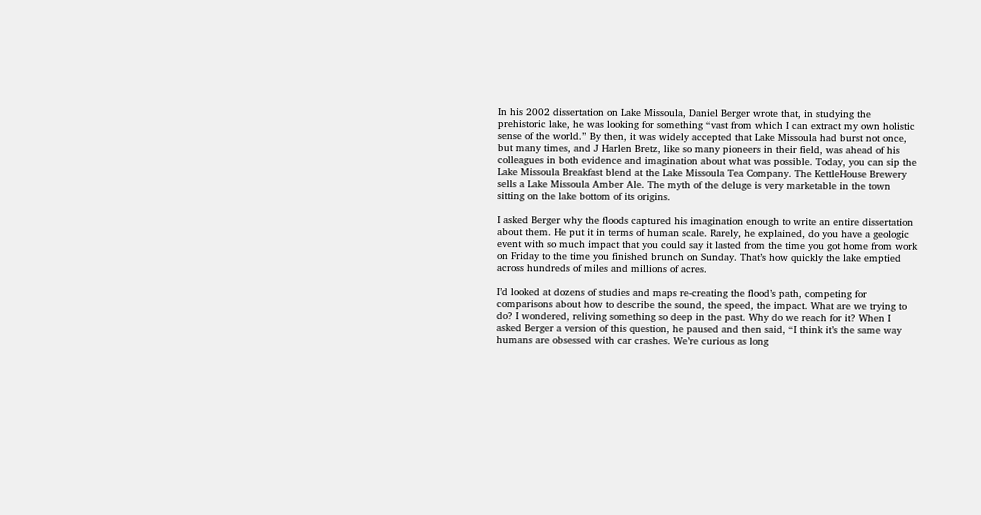In his 2002 dissertation on Lake Missoula, Daniel Berger wrote that, in studying the prehistoric lake, he was looking for something “vast from which I can extract my own holistic sense of the world.” By then, it was widely accepted that Lake Missoula had burst not once, but many times, and J Harlen Bretz, like so many pioneers in their field, was ahead of his colleagues in both evidence and imagination about what was possible. Today, you can sip the Lake Missoula Breakfast blend at the Lake Missoula Tea Company. The KettleHouse Brewery sells a Lake Missoula Amber Ale. The myth of the deluge is very marketable in the town sitting on the lake bottom of its origins.

I asked Berger why the floods captured his imagination enough to write an entire dissertation about them. He put it in terms of human scale. Rarely, he explained, do you have a geologic event with so much impact that you could say it lasted from the time you got home from work on Friday to the time you finished brunch on Sunday. That’s how quickly the lake emptied across hundreds of miles and millions of acres.

I’d looked at dozens of studies and maps re-creating the flood’s path, competing for comparisons about how to describe the sound, the speed, the impact. What are we trying to do? I wondered, reliving something so deep in the past. Why do we reach for it? When I asked Berger a version of this question, he paused and then said, “I think it’s the same way humans are obsessed with car crashes. We’re curious as long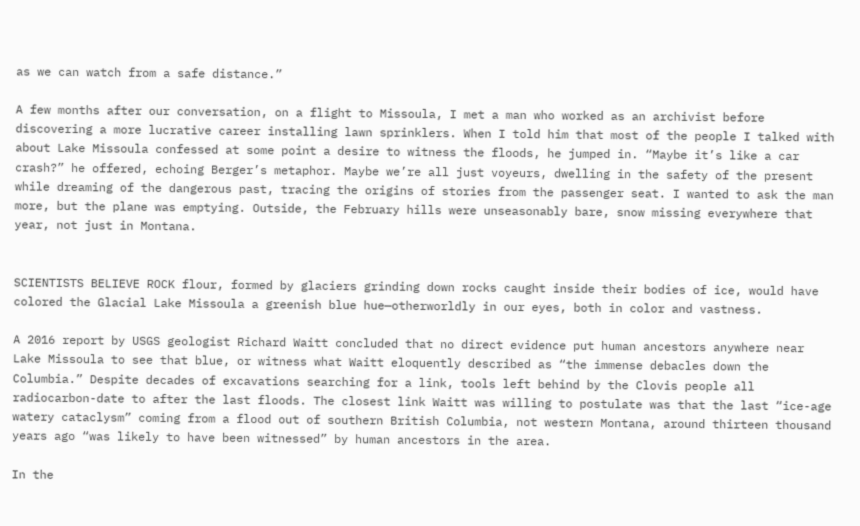as we can watch from a safe distance.”

A few months after our conversation, on a flight to Missoula, I met a man who worked as an archivist before discovering a more lucrative career installing lawn sprinklers. When I told him that most of the people I talked with about Lake Missoula confessed at some point a desire to witness the floods, he jumped in. “Maybe it’s like a car crash?” he offered, echoing Berger’s metaphor. Maybe we’re all just voyeurs, dwelling in the safety of the present while dreaming of the dangerous past, tracing the origins of stories from the passenger seat. I wanted to ask the man more, but the plane was emptying. Outside, the February hills were unseasonably bare, snow missing everywhere that year, not just in Montana.


SCIENTISTS BELIEVE ROCK flour, formed by glaciers grinding down rocks caught inside their bodies of ice, would have colored the Glacial Lake Missoula a greenish blue hue—otherworldly in our eyes, both in color and vastness.

A 2016 report by USGS geologist Richard Waitt concluded that no direct evidence put human ancestors anywhere near Lake Missoula to see that blue, or witness what Waitt eloquently described as “the immense debacles down the Columbia.” Despite decades of excavations searching for a link, tools left behind by the Clovis people all radiocarbon-date to after the last floods. The closest link Waitt was willing to postulate was that the last “ice-age watery cataclysm” coming from a flood out of southern British Columbia, not western Montana, around thirteen thousand years ago “was likely to have been witnessed” by human ancestors in the area.

In the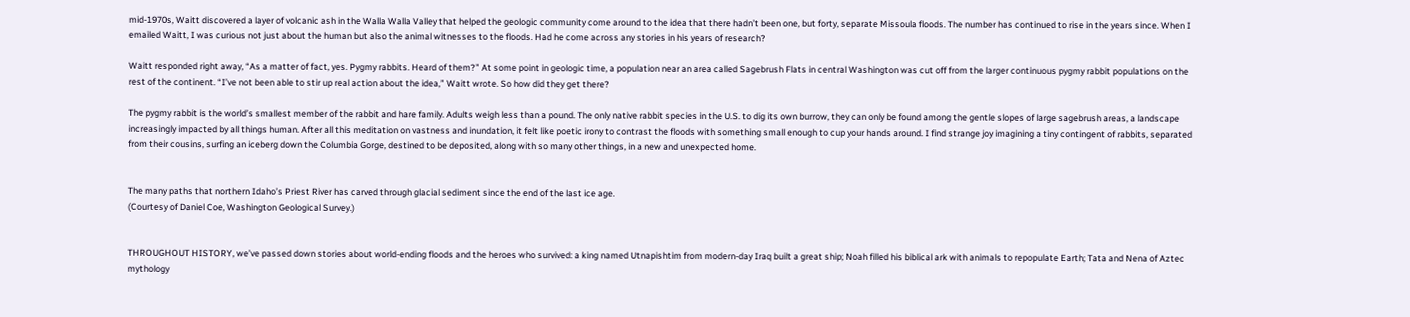mid-1970s, Waitt discovered a layer of volcanic ash in the Walla Walla Valley that helped the geologic community come around to the idea that there hadn’t been one, but forty, separate Missoula floods. The number has continued to rise in the years since. When I emailed Waitt, I was curious not just about the human but also the animal witnesses to the floods. Had he come across any stories in his years of research?

Waitt responded right away, “As a matter of fact, yes. Pygmy rabbits. Heard of them?” At some point in geologic time, a population near an area called Sagebrush Flats in central Washington was cut off from the larger continuous pygmy rabbit populations on the rest of the continent. “I’ve not been able to stir up real action about the idea,” Waitt wrote. So how did they get there?

The pygmy rabbit is the world’s smallest member of the rabbit and hare family. Adults weigh less than a pound. The only native rabbit species in the U.S. to dig its own burrow, they can only be found among the gentle slopes of large sagebrush areas, a landscape increasingly impacted by all things human. After all this meditation on vastness and inundation, it felt like poetic irony to contrast the floods with something small enough to cup your hands around. I find strange joy imagining a tiny contingent of rabbits, separated from their cousins, surfing an iceberg down the Columbia Gorge, destined to be deposited, along with so many other things, in a new and unexpected home.


The many paths that northern Idaho’s Priest River has carved through glacial sediment since the end of the last ice age.
(Courtesy of Daniel Coe, Washington Geological Survey.)


THROUGHOUT HISTORY, we’ve passed down stories about world-ending floods and the heroes who survived: a king named Utnapishtim from modern-day Iraq built a great ship; Noah filled his biblical ark with animals to repopulate Earth; Tata and Nena of Aztec mythology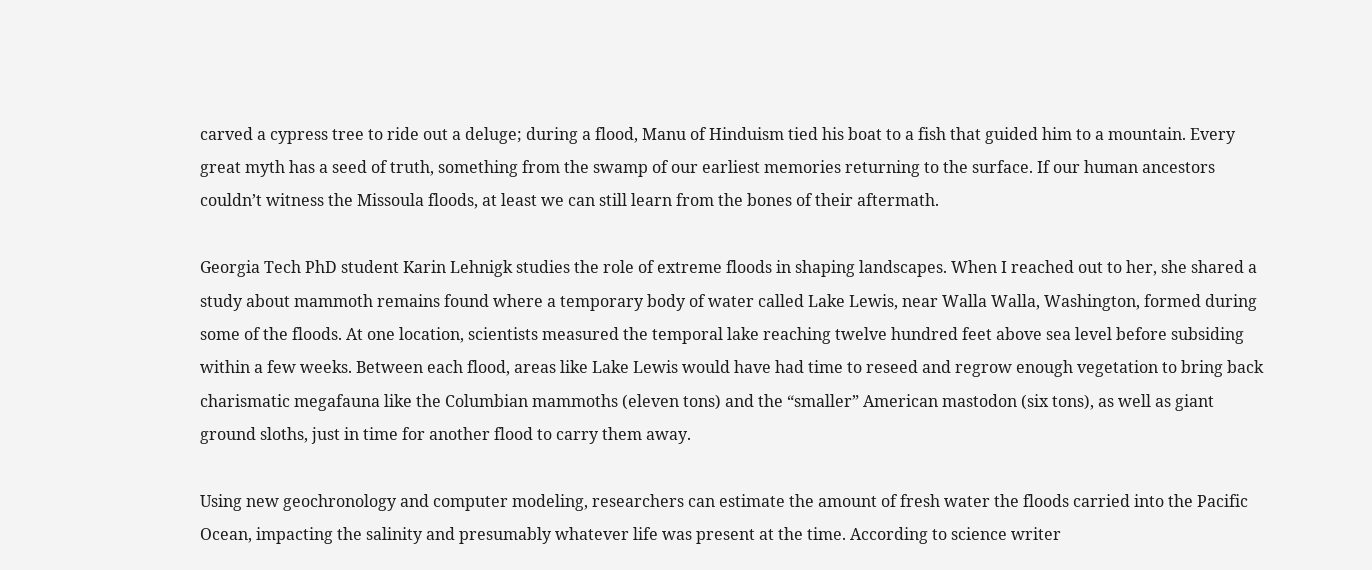carved a cypress tree to ride out a deluge; during a flood, Manu of Hinduism tied his boat to a fish that guided him to a mountain. Every great myth has a seed of truth, something from the swamp of our earliest memories returning to the surface. If our human ancestors couldn’t witness the Missoula floods, at least we can still learn from the bones of their aftermath.

Georgia Tech PhD student Karin Lehnigk studies the role of extreme floods in shaping landscapes. When I reached out to her, she shared a study about mammoth remains found where a temporary body of water called Lake Lewis, near Walla Walla, Washington, formed during some of the floods. At one location, scientists measured the temporal lake reaching twelve hundred feet above sea level before subsiding within a few weeks. Between each flood, areas like Lake Lewis would have had time to reseed and regrow enough vegetation to bring back charismatic megafauna like the Columbian mammoths (eleven tons) and the “smaller” American mastodon (six tons), as well as giant ground sloths, just in time for another flood to carry them away.

Using new geochronology and computer modeling, researchers can estimate the amount of fresh water the floods carried into the Pacific Ocean, impacting the salinity and presumably whatever life was present at the time. According to science writer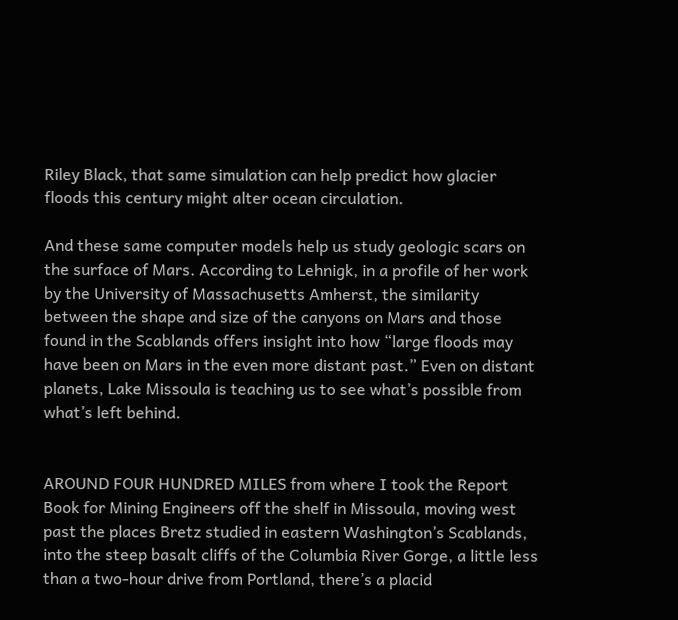Riley Black, that same simulation can help predict how glacier floods this century might alter ocean circulation.

And these same computer models help us study geologic scars on the surface of Mars. According to Lehnigk, in a profile of her work by the University of Massachusetts Amherst, the similarity between the shape and size of the canyons on Mars and those found in the Scablands offers insight into how “large floods may have been on Mars in the even more distant past.” Even on distant planets, Lake Missoula is teaching us to see what’s possible from what’s left behind.


AROUND FOUR HUNDRED MILES from where I took the Report Book for Mining Engineers off the shelf in Missoula, moving west past the places Bretz studied in eastern Washington’s Scablands, into the steep basalt cliffs of the Columbia River Gorge, a little less than a two-hour drive from Portland, there’s a placid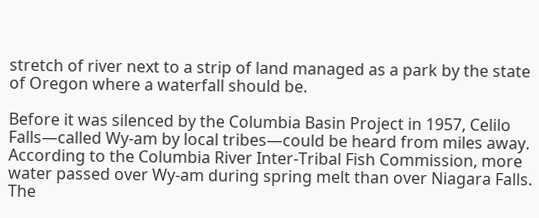stretch of river next to a strip of land managed as a park by the state of Oregon where a waterfall should be.

Before it was silenced by the Columbia Basin Project in 1957, Celilo Falls—called Wy-am by local tribes—could be heard from miles away. According to the Columbia River Inter-Tribal Fish Commission, more water passed over Wy-am during spring melt than over Niagara Falls. The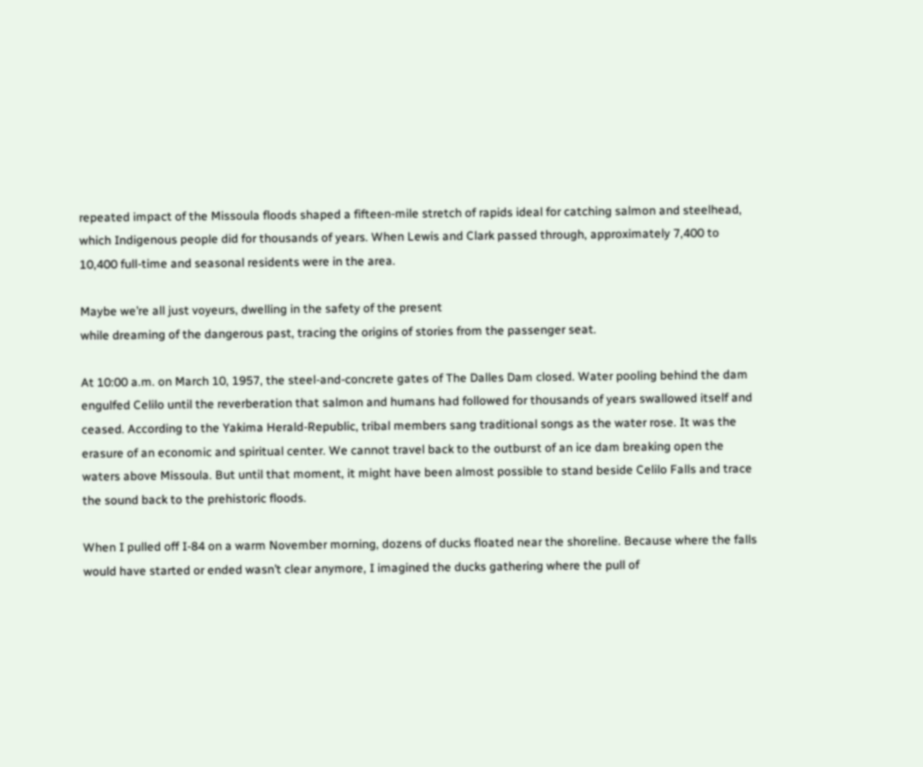repeated impact of the Missoula floods shaped a fifteen-mile stretch of rapids ideal for catching salmon and steelhead, which Indigenous people did for thousands of years. When Lewis and Clark passed through, approximately 7,400 to 10,400 full-time and seasonal residents were in the area.

Maybe we’re all just voyeurs, dwelling in the safety of the present
while dreaming of the dangerous past, tracing the origins of stories from the passenger seat.

At 10:00 a.m. on March 10, 1957, the steel-and-concrete gates of The Dalles Dam closed. Water pooling behind the dam engulfed Celilo until the reverberation that salmon and humans had followed for thousands of years swallowed itself and ceased. According to the Yakima Herald-Republic, tribal members sang traditional songs as the water rose. It was the erasure of an economic and spiritual center. We cannot travel back to the outburst of an ice dam breaking open the waters above Missoula. But until that moment, it might have been almost possible to stand beside Celilo Falls and trace the sound back to the prehistoric floods.

When I pulled off I-84 on a warm November morning, dozens of ducks floated near the shoreline. Because where the falls would have started or ended wasn’t clear anymore, I imagined the ducks gathering where the pull of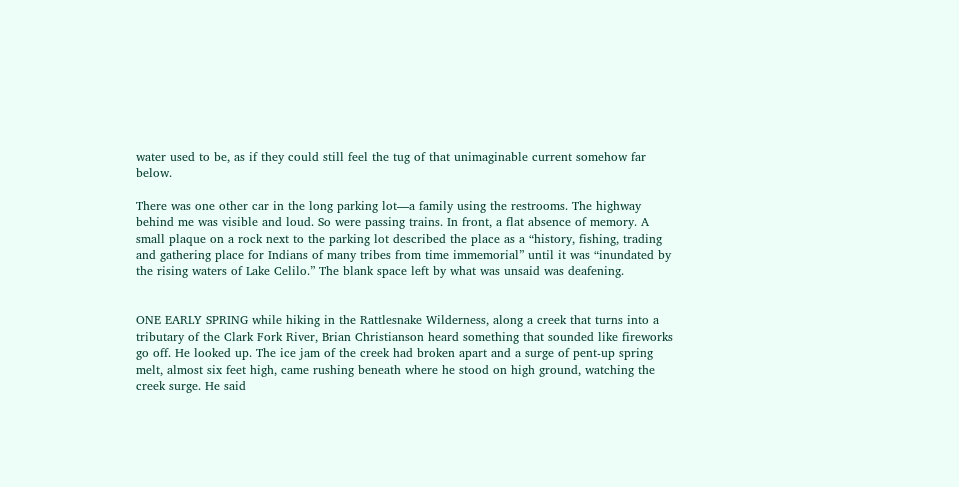water used to be, as if they could still feel the tug of that unimaginable current somehow far below.

There was one other car in the long parking lot—a family using the restrooms. The highway behind me was visible and loud. So were passing trains. In front, a flat absence of memory. A small plaque on a rock next to the parking lot described the place as a “history, fishing, trading and gathering place for Indians of many tribes from time immemorial” until it was “inundated by the rising waters of Lake Celilo.” The blank space left by what was unsaid was deafening.


ONE EARLY SPRING while hiking in the Rattlesnake Wilderness, along a creek that turns into a tributary of the Clark Fork River, Brian Christianson heard something that sounded like fireworks go off. He looked up. The ice jam of the creek had broken apart and a surge of pent-up spring melt, almost six feet high, came rushing beneath where he stood on high ground, watching the creek surge. He said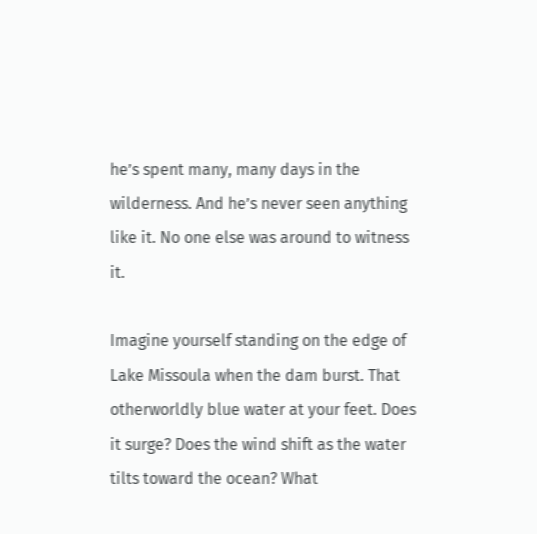he’s spent many, many days in the wilderness. And he’s never seen anything like it. No one else was around to witness it.

Imagine yourself standing on the edge of Lake Missoula when the dam burst. That otherworldly blue water at your feet. Does it surge? Does the wind shift as the water tilts toward the ocean? What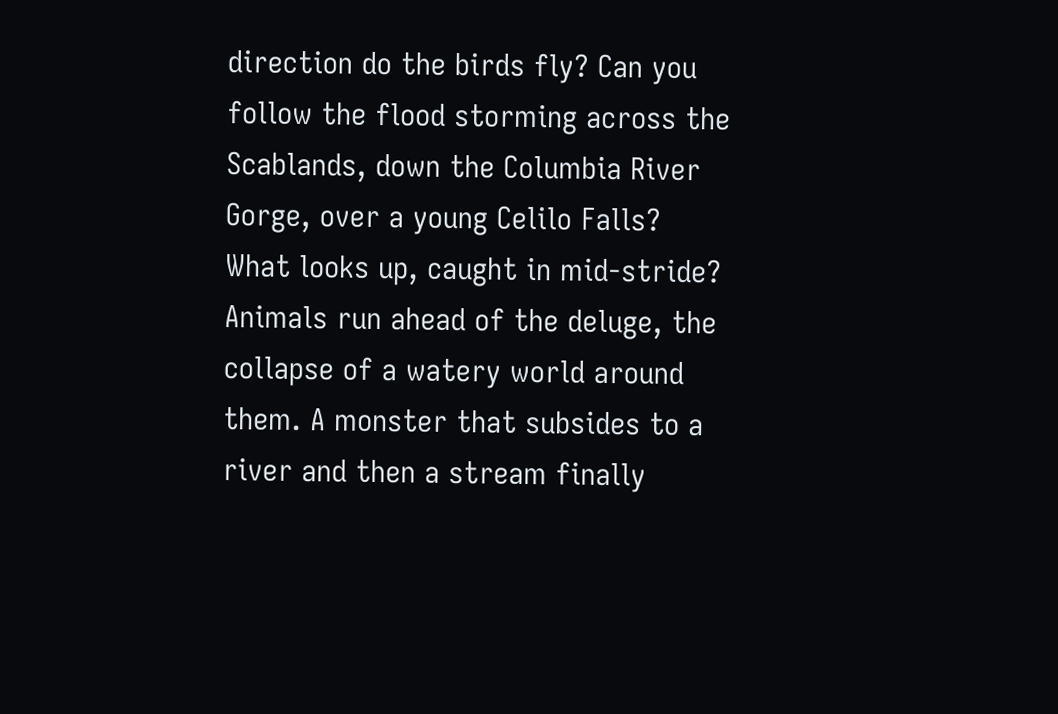direction do the birds fly? Can you follow the flood storming across the Scablands, down the Columbia River Gorge, over a young Celilo Falls? What looks up, caught in mid-stride? Animals run ahead of the deluge, the collapse of a watery world around them. A monster that subsides to a river and then a stream finally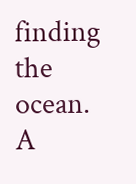finding the ocean. A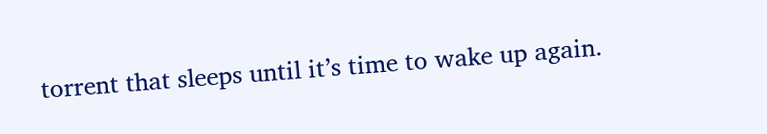torrent that sleeps until it’s time to wake up again.